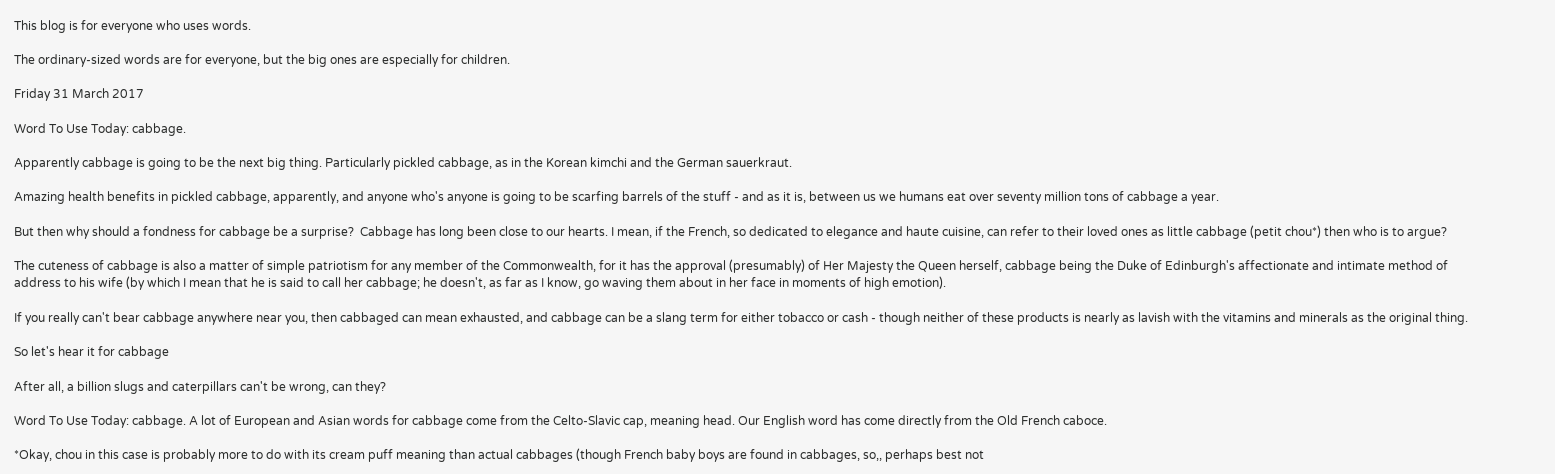This blog is for everyone who uses words.

The ordinary-sized words are for everyone, but the big ones are especially for children.

Friday 31 March 2017

Word To Use Today: cabbage.

Apparently cabbage is going to be the next big thing. Particularly pickled cabbage, as in the Korean kimchi and the German sauerkraut.

Amazing health benefits in pickled cabbage, apparently, and anyone who's anyone is going to be scarfing barrels of the stuff - and as it is, between us we humans eat over seventy million tons of cabbage a year.

But then why should a fondness for cabbage be a surprise?  Cabbage has long been close to our hearts. I mean, if the French, so dedicated to elegance and haute cuisine, can refer to their loved ones as little cabbage (petit chou*) then who is to argue?

The cuteness of cabbage is also a matter of simple patriotism for any member of the Commonwealth, for it has the approval (presumably) of Her Majesty the Queen herself, cabbage being the Duke of Edinburgh's affectionate and intimate method of address to his wife (by which I mean that he is said to call her cabbage; he doesn't, as far as I know, go waving them about in her face in moments of high emotion).

If you really can't bear cabbage anywhere near you, then cabbaged can mean exhausted, and cabbage can be a slang term for either tobacco or cash - though neither of these products is nearly as lavish with the vitamins and minerals as the original thing.

So let's hear it for cabbage

After all, a billion slugs and caterpillars can't be wrong, can they?

Word To Use Today: cabbage. A lot of European and Asian words for cabbage come from the Celto-Slavic cap, meaning head. Our English word has come directly from the Old French caboce.

*Okay, chou in this case is probably more to do with its cream puff meaning than actual cabbages (though French baby boys are found in cabbages, so,, perhaps best not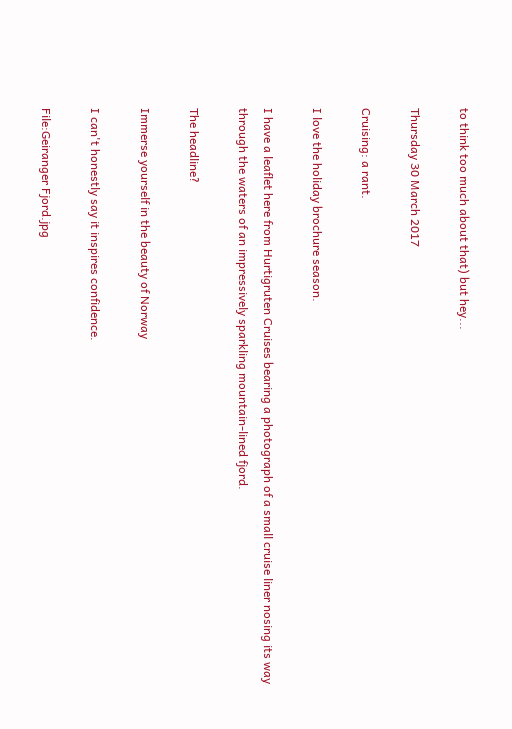to think too much about that) but hey...

Thursday 30 March 2017

Cruising: a rant.

I love the holiday brochure season.

I have a leaflet here from Hurtigruten Cruises bearing a photograph of a small cruise liner nosing its way through the waters of an impressively sparkling mountain-lined fjord.

The headline?

Immerse yourself in the beauty of Norway

I can't honestly say it inspires confidence.

File:Geiranger Fjord.jpg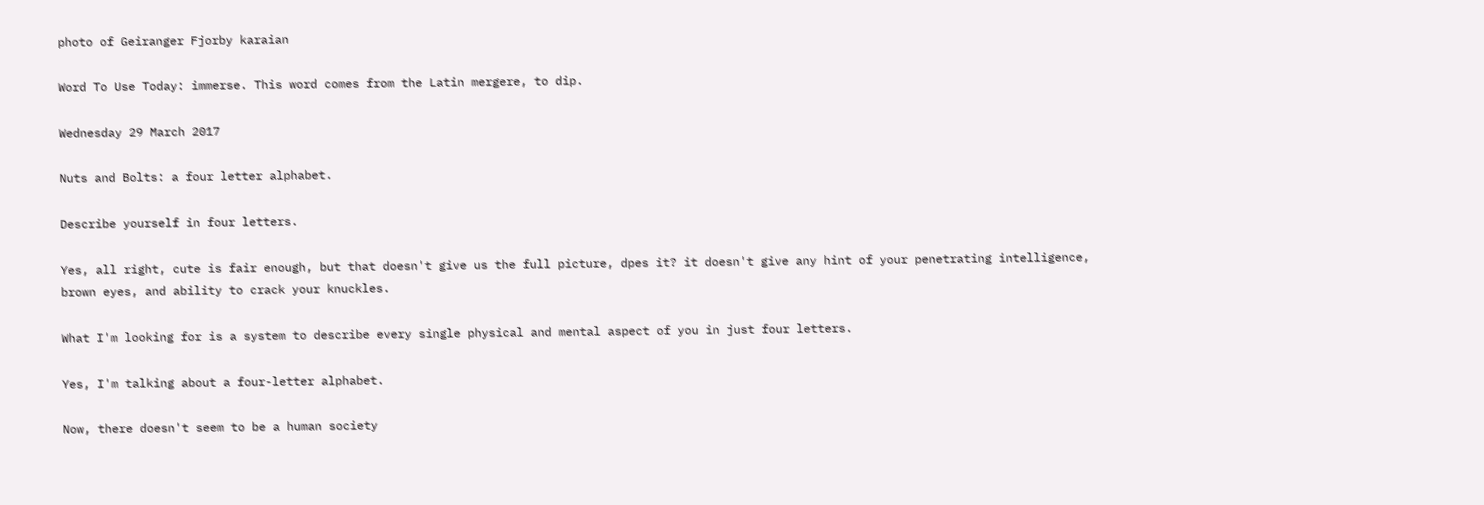photo of Geiranger Fjorby karaian

Word To Use Today: immerse. This word comes from the Latin mergere, to dip.

Wednesday 29 March 2017

Nuts and Bolts: a four letter alphabet.

Describe yourself in four letters.

Yes, all right, cute is fair enough, but that doesn't give us the full picture, dpes it? it doesn't give any hint of your penetrating intelligence, brown eyes, and ability to crack your knuckles.

What I'm looking for is a system to describe every single physical and mental aspect of you in just four letters.

Yes, I'm talking about a four-letter alphabet.

Now, there doesn't seem to be a human society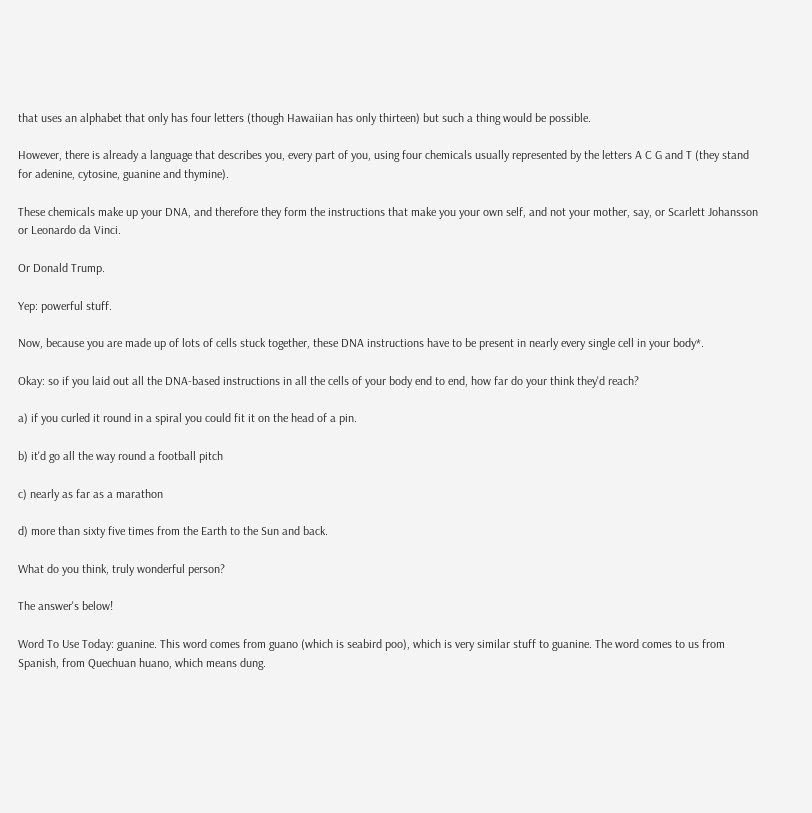that uses an alphabet that only has four letters (though Hawaiian has only thirteen) but such a thing would be possible.

However, there is already a language that describes you, every part of you, using four chemicals usually represented by the letters A C G and T (they stand for adenine, cytosine, guanine and thymine).

These chemicals make up your DNA, and therefore they form the instructions that make you your own self, and not your mother, say, or Scarlett Johansson or Leonardo da Vinci.

Or Donald Trump.

Yep: powerful stuff.

Now, because you are made up of lots of cells stuck together, these DNA instructions have to be present in nearly every single cell in your body*.

Okay: so if you laid out all the DNA-based instructions in all the cells of your body end to end, how far do your think they'd reach?

a) if you curled it round in a spiral you could fit it on the head of a pin.

b) it'd go all the way round a football pitch

c) nearly as far as a marathon

d) more than sixty five times from the Earth to the Sun and back.

What do you think, truly wonderful person?

The answer's below!

Word To Use Today: guanine. This word comes from guano (which is seabird poo), which is very similar stuff to guanine. The word comes to us from Spanish, from Quechuan huano, which means dung.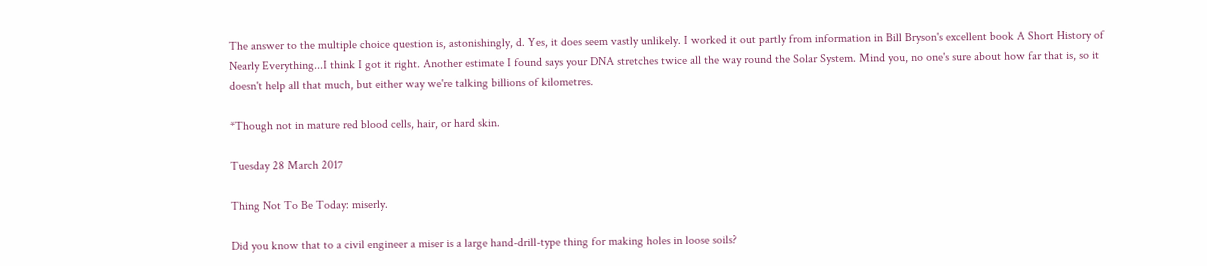The answer to the multiple choice question is, astonishingly, d. Yes, it does seem vastly unlikely. I worked it out partly from information in Bill Bryson's excellent book A Short History of Nearly Everything...I think I got it right. Another estimate I found says your DNA stretches twice all the way round the Solar System. Mind you, no one's sure about how far that is, so it doesn't help all that much, but either way we're talking billions of kilometres.

*Though not in mature red blood cells, hair, or hard skin.

Tuesday 28 March 2017

Thing Not To Be Today: miserly.

Did you know that to a civil engineer a miser is a large hand-drill-type thing for making holes in loose soils?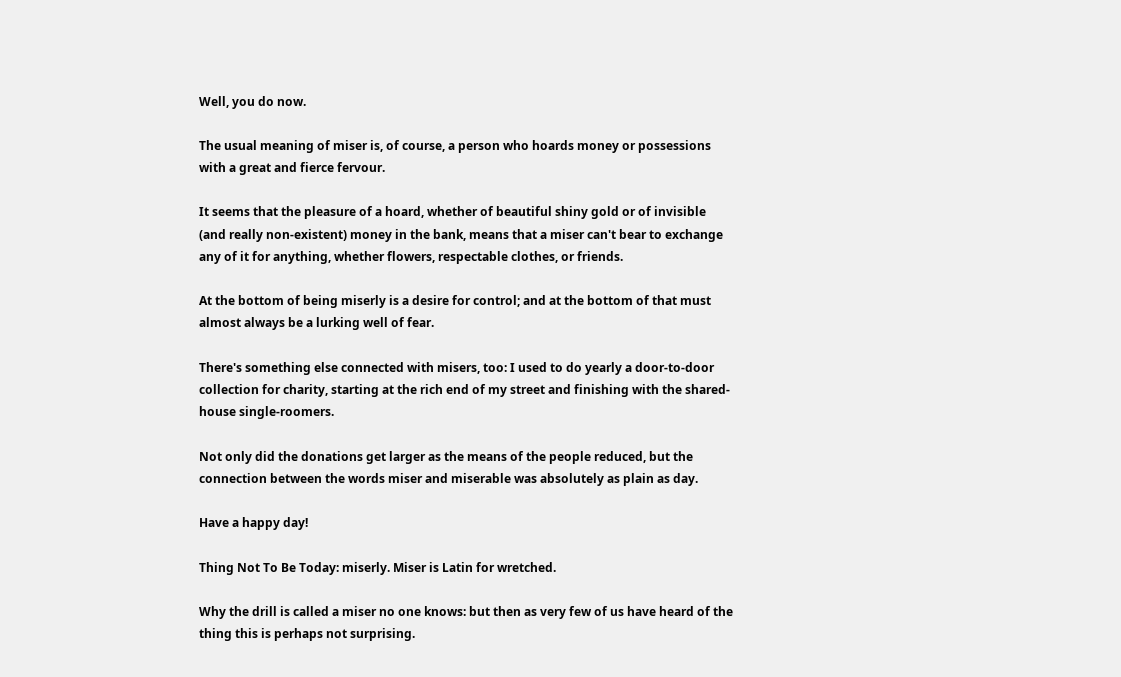Well, you do now.

The usual meaning of miser is, of course, a person who hoards money or possessions with a great and fierce fervour.

It seems that the pleasure of a hoard, whether of beautiful shiny gold or of invisible (and really non-existent) money in the bank, means that a miser can't bear to exchange any of it for anything, whether flowers, respectable clothes, or friends.

At the bottom of being miserly is a desire for control; and at the bottom of that must almost always be a lurking well of fear.

There's something else connected with misers, too: I used to do yearly a door-to-door collection for charity, starting at the rich end of my street and finishing with the shared-house single-roomers.

Not only did the donations get larger as the means of the people reduced, but the connection between the words miser and miserable was absolutely as plain as day.

Have a happy day!

Thing Not To Be Today: miserly. Miser is Latin for wretched.

Why the drill is called a miser no one knows: but then as very few of us have heard of the thing this is perhaps not surprising.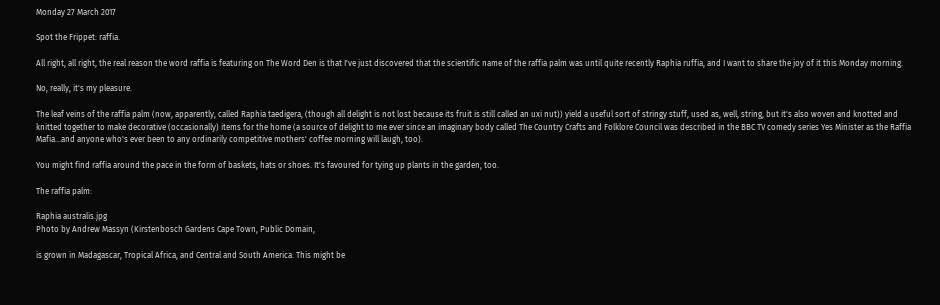Monday 27 March 2017

Spot the Frippet: raffia.

All right, all right, the real reason the word raffia is featuring on The Word Den is that I've just discovered that the scientific name of the raffia palm was until quite recently Raphia ruffia, and I want to share the joy of it this Monday morning.

No, really, it's my pleasure.

The leaf veins of the raffia palm (now, apparently, called Raphia taedigera, (though all delight is not lost because its fruit is still called an uxi nut)) yield a useful sort of stringy stuff, used as, well, string, but it's also woven and knotted and knitted together to make decorative (occasionally) items for the home (a source of delight to me ever since an imaginary body called The Country Crafts and Folklore Council was described in the BBC TV comedy series Yes Minister as the Raffia Mafia...and anyone who's ever been to any ordinarily competitive mothers' coffee morning will laugh, too).

You might find raffia around the pace in the form of baskets, hats or shoes. It's favoured for tying up plants in the garden, too.

The raffia palm:

Raphia australis.jpg
Photo by Andrew Massyn (Kirstenbosch Gardens Cape Town, Public Domain,

is grown in Madagascar, Tropical Africa, and Central and South America. This might be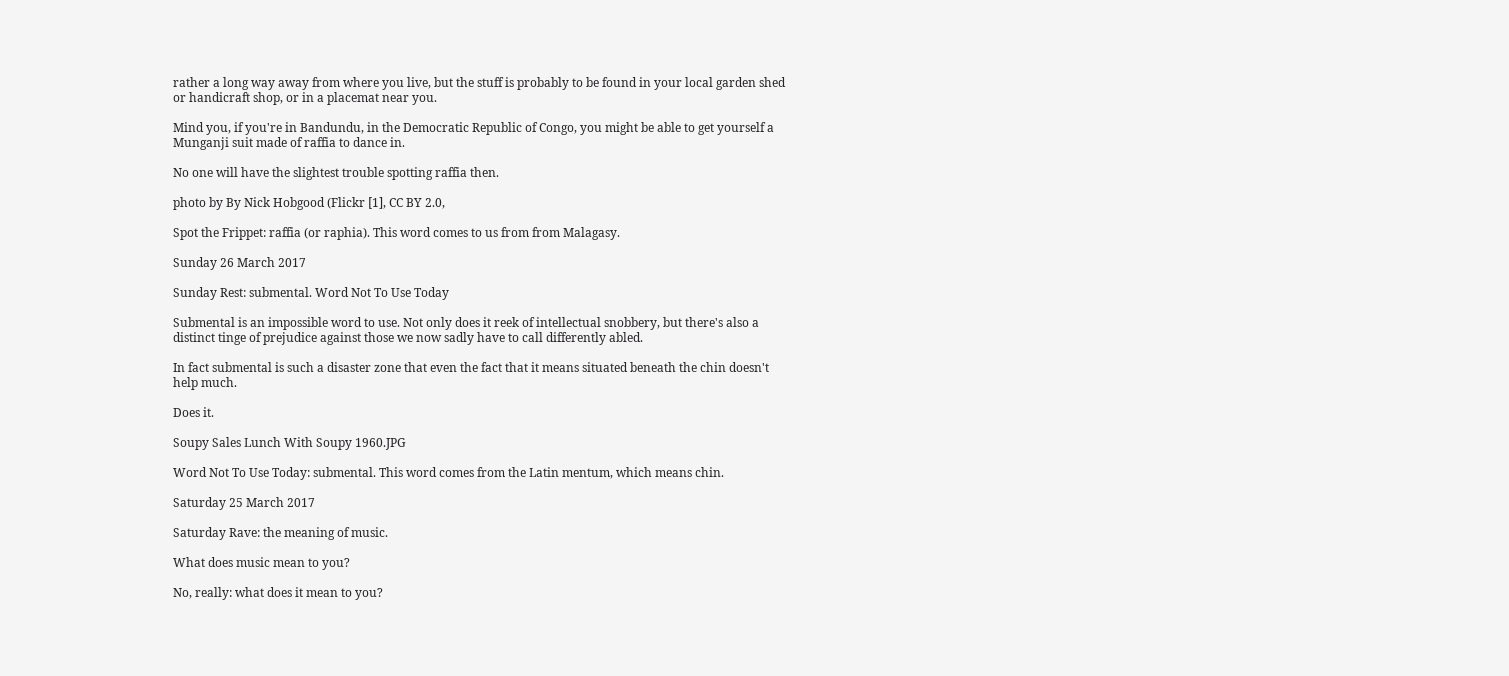rather a long way away from where you live, but the stuff is probably to be found in your local garden shed or handicraft shop, or in a placemat near you.

Mind you, if you're in Bandundu, in the Democratic Republic of Congo, you might be able to get yourself a Munganji suit made of raffia to dance in.

No one will have the slightest trouble spotting raffia then.

photo by By Nick Hobgood (Flickr [1], CC BY 2.0,

Spot the Frippet: raffia (or raphia). This word comes to us from from Malagasy.

Sunday 26 March 2017

Sunday Rest: submental. Word Not To Use Today

Submental is an impossible word to use. Not only does it reek of intellectual snobbery, but there's also a distinct tinge of prejudice against those we now sadly have to call differently abled.

In fact submental is such a disaster zone that even the fact that it means situated beneath the chin doesn't help much.

Does it.

Soupy Sales Lunch With Soupy 1960.JPG

Word Not To Use Today: submental. This word comes from the Latin mentum, which means chin.

Saturday 25 March 2017

Saturday Rave: the meaning of music.

What does music mean to you?

No, really: what does it mean to you?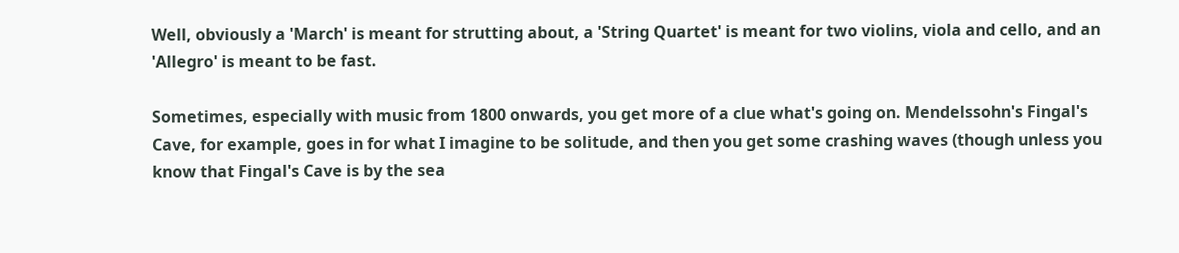Well, obviously a 'March' is meant for strutting about, a 'String Quartet' is meant for two violins, viola and cello, and an 'Allegro' is meant to be fast.

Sometimes, especially with music from 1800 onwards, you get more of a clue what's going on. Mendelssohn's Fingal's Cave, for example, goes in for what I imagine to be solitude, and then you get some crashing waves (though unless you know that Fingal's Cave is by the sea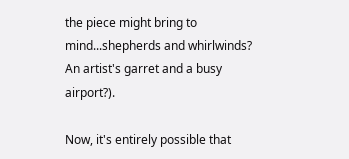the piece might bring to mind...shepherds and whirlwinds?  An artist's garret and a busy airport?).

Now, it's entirely possible that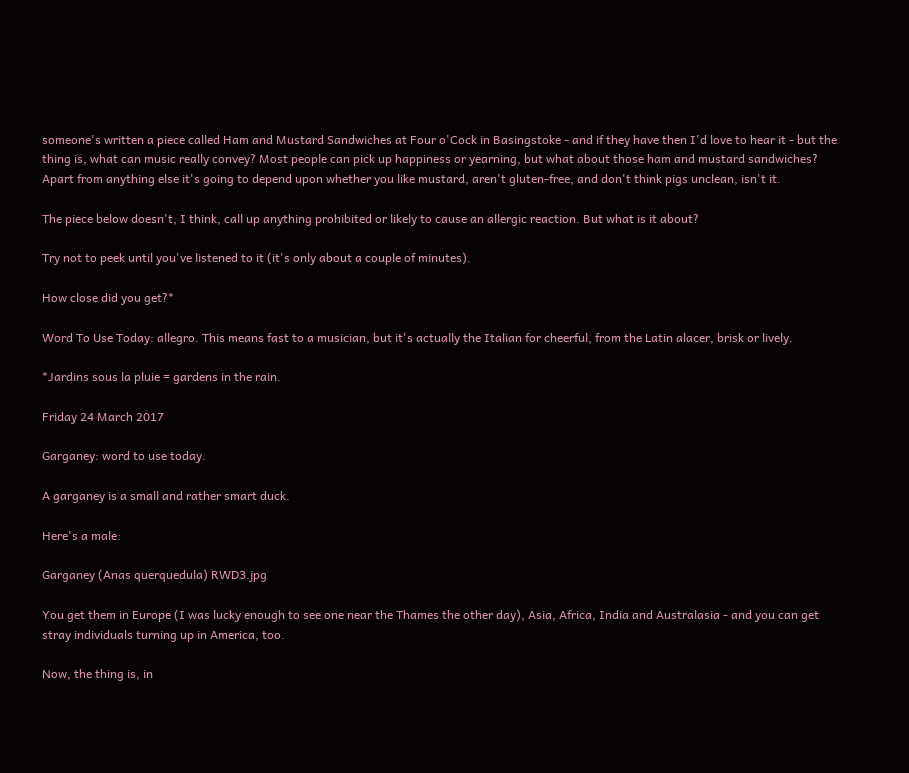someone's written a piece called Ham and Mustard Sandwiches at Four o'Cock in Basingstoke - and if they have then I'd love to hear it - but the thing is, what can music really convey? Most people can pick up happiness or yearning, but what about those ham and mustard sandwiches? Apart from anything else it's going to depend upon whether you like mustard, aren't gluten-free, and don't think pigs unclean, isn't it.

The piece below doesn't, I think, call up anything prohibited or likely to cause an allergic reaction. But what is it about?

Try not to peek until you've listened to it (it's only about a couple of minutes).

How close did you get?*

Word To Use Today: allegro. This means fast to a musician, but it's actually the Italian for cheerful, from the Latin alacer, brisk or lively.

*Jardins sous la pluie = gardens in the rain.

Friday 24 March 2017

Garganey: word to use today.

A garganey is a small and rather smart duck.

Here's a male:

Garganey (Anas querquedula) RWD3.jpg

You get them in Europe (I was lucky enough to see one near the Thames the other day), Asia, Africa, India and Australasia - and you can get stray individuals turning up in America, too.

Now, the thing is, in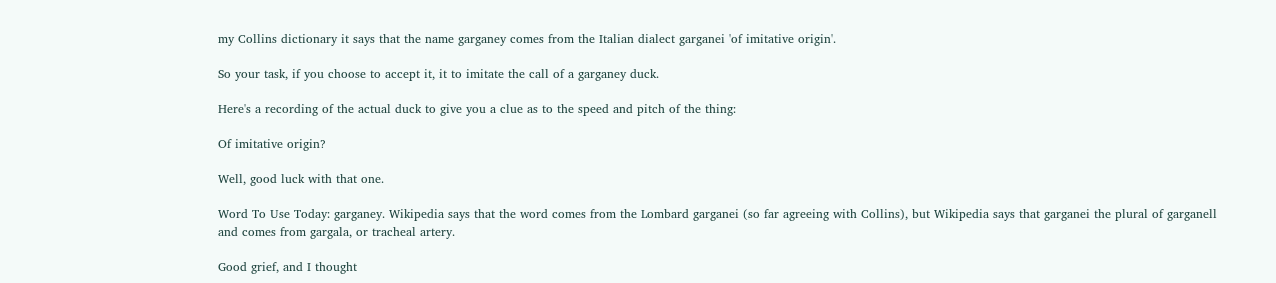my Collins dictionary it says that the name garganey comes from the Italian dialect garganei 'of imitative origin'.

So your task, if you choose to accept it, it to imitate the call of a garganey duck.

Here's a recording of the actual duck to give you a clue as to the speed and pitch of the thing:

Of imitative origin?

Well, good luck with that one.

Word To Use Today: garganey. Wikipedia says that the word comes from the Lombard garganei (so far agreeing with Collins), but Wikipedia says that garganei the plural of garganell and comes from gargala, or tracheal artery.

Good grief, and I thought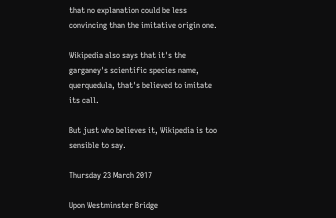that no explanation could be less convincing than the imitative origin one.

Wikipedia also says that it's the garganey's scientific species name, querquedula, that's believed to imitate its call.

But just who believes it, Wikipedia is too sensible to say.

Thursday 23 March 2017

Upon Westminster Bridge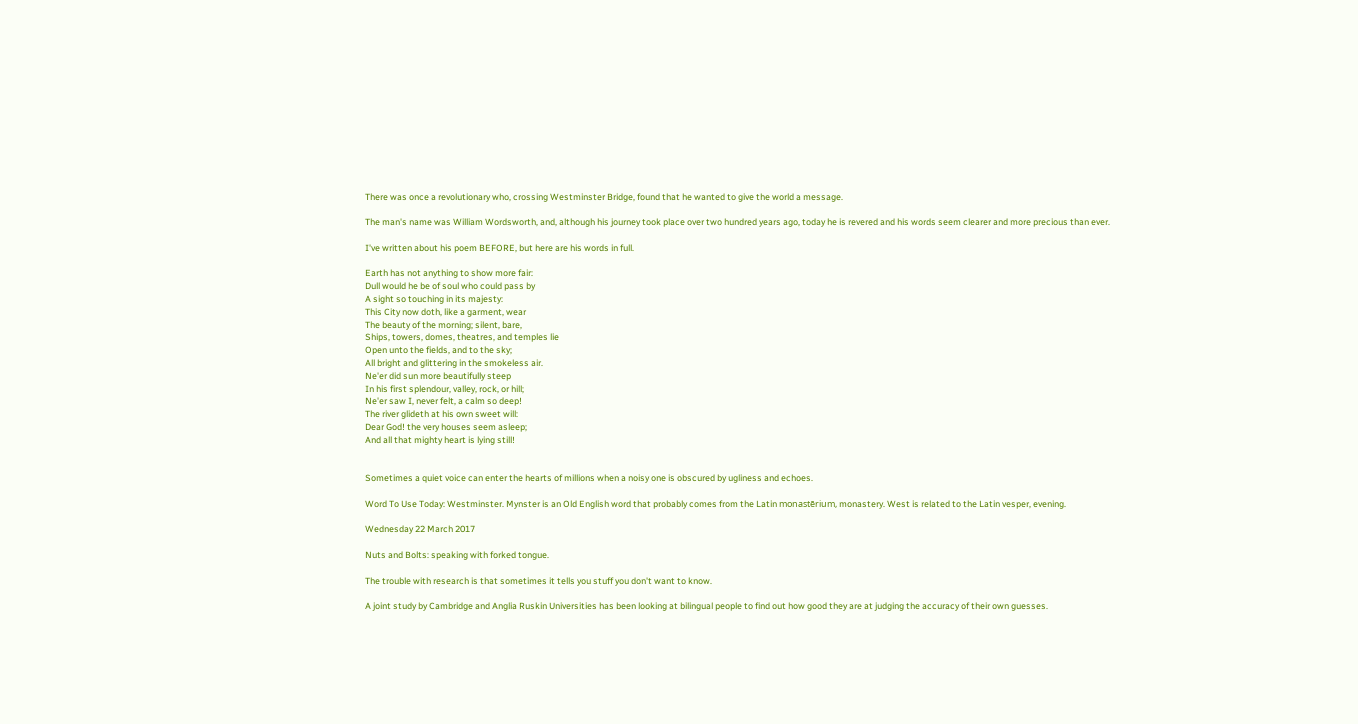There was once a revolutionary who, crossing Westminster Bridge, found that he wanted to give the world a message.

The man's name was William Wordsworth, and, although his journey took place over two hundred years ago, today he is revered and his words seem clearer and more precious than ever.

I've written about his poem BEFORE, but here are his words in full.

Earth has not anything to show more fair:
Dull would he be of soul who could pass by
A sight so touching in its majesty:
This City now doth, like a garment, wear
The beauty of the morning; silent, bare,
Ships, towers, domes, theatres, and temples lie
Open unto the fields, and to the sky;
All bright and glittering in the smokeless air.
Ne'er did sun more beautifully steep
In his first splendour, valley, rock, or hill;
Ne'er saw I, never felt, a calm so deep!
The river glideth at his own sweet will:
Dear God! the very houses seem asleep;
And all that mighty heart is lying still!


Sometimes a quiet voice can enter the hearts of millions when a noisy one is obscured by ugliness and echoes.

Word To Use Today: Westminster. Mynster is an Old English word that probably comes from the Latin monastērium, monastery. West is related to the Latin vesper, evening.

Wednesday 22 March 2017

Nuts and Bolts: speaking with forked tongue.

The trouble with research is that sometimes it tells you stuff you don't want to know.

A joint study by Cambridge and Anglia Ruskin Universities has been looking at bilingual people to find out how good they are at judging the accuracy of their own guesses.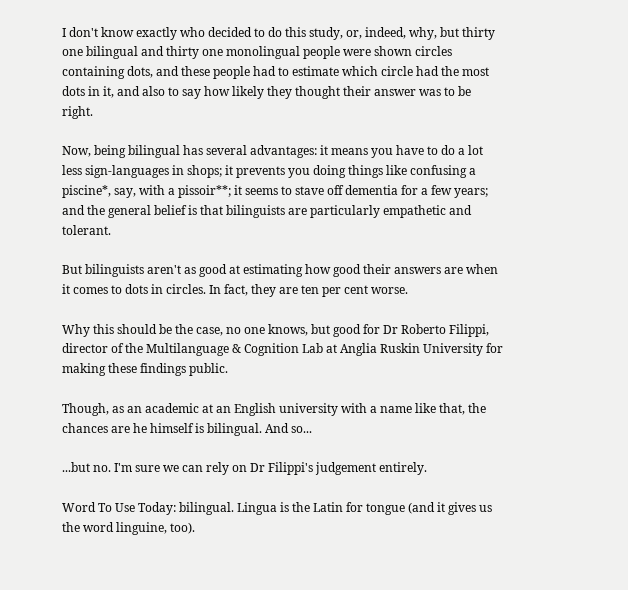I don't know exactly who decided to do this study, or, indeed, why, but thirty one bilingual and thirty one monolingual people were shown circles containing dots, and these people had to estimate which circle had the most dots in it, and also to say how likely they thought their answer was to be right.

Now, being bilingual has several advantages: it means you have to do a lot less sign-languages in shops; it prevents you doing things like confusing a piscine*, say, with a pissoir**; it seems to stave off dementia for a few years; and the general belief is that bilinguists are particularly empathetic and tolerant.

But bilinguists aren't as good at estimating how good their answers are when it comes to dots in circles. In fact, they are ten per cent worse.

Why this should be the case, no one knows, but good for Dr Roberto Filippi, director of the Multilanguage & Cognition Lab at Anglia Ruskin University for making these findings public.

Though, as an academic at an English university with a name like that, the chances are he himself is bilingual. And so...

...but no. I'm sure we can rely on Dr Filippi's judgement entirely.

Word To Use Today: bilingual. Lingua is the Latin for tongue (and it gives us the word linguine, too).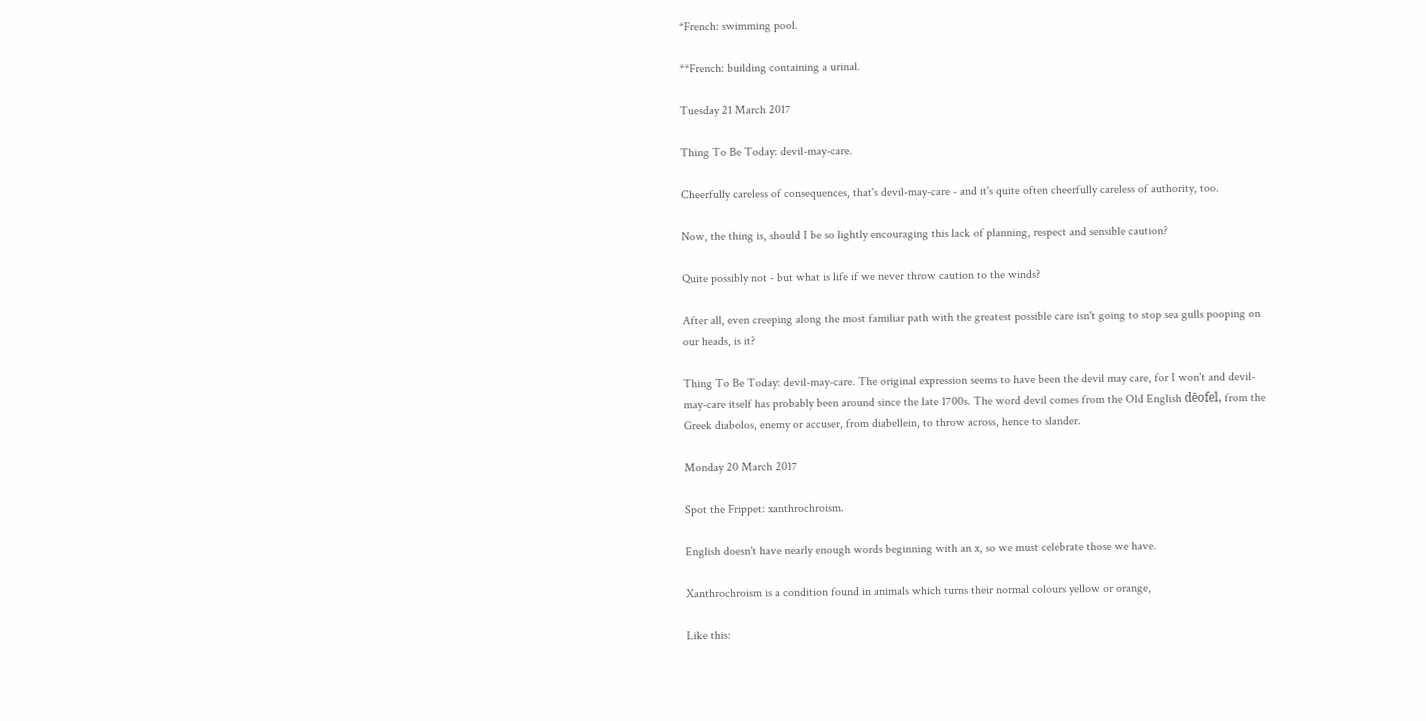*French: swimming pool.

**French: building containing a urinal.

Tuesday 21 March 2017

Thing To Be Today: devil-may-care.

Cheerfully careless of consequences, that's devil-may-care - and it's quite often cheerfully careless of authority, too.

Now, the thing is, should I be so lightly encouraging this lack of planning, respect and sensible caution?

Quite possibly not - but what is life if we never throw caution to the winds?

After all, even creeping along the most familiar path with the greatest possible care isn't going to stop sea gulls pooping on our heads, is it?

Thing To Be Today: devil-may-care. The original expression seems to have been the devil may care, for I won't and devil-may-care itself has probably been around since the late 1700s. The word devil comes from the Old English dēofel, from the Greek diabolos, enemy or accuser, from diabellein, to throw across, hence to slander.

Monday 20 March 2017

Spot the Frippet: xanthrochroism.

English doesn't have nearly enough words beginning with an x, so we must celebrate those we have.

Xanthrochroism is a condition found in animals which turns their normal colours yellow or orange,

Like this: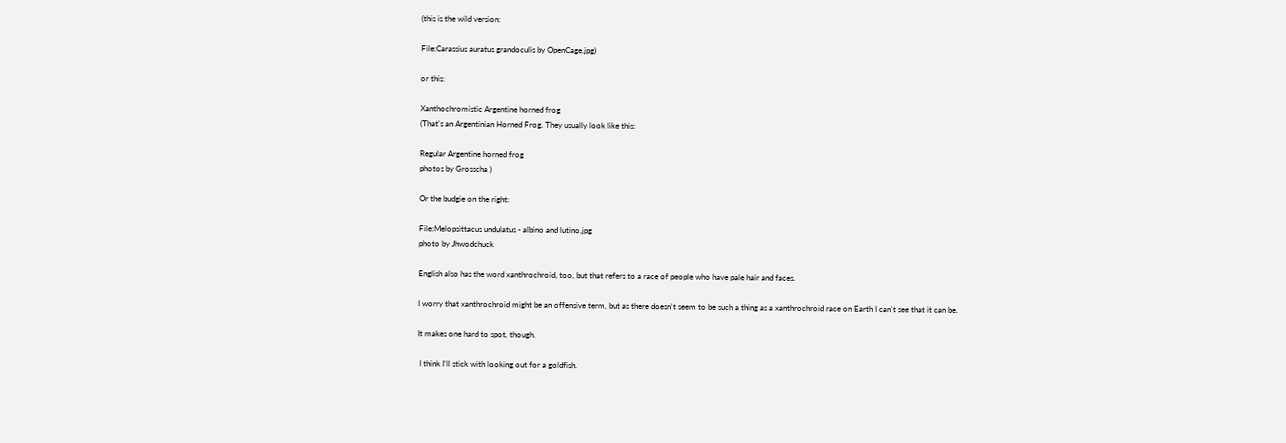(this is the wild version:

File:Carassius auratus grandoculis by OpenCage.jpg)

or this:

Xanthochromistic Argentine horned frog
(That's an Argentinian Horned Frog. They usually look like this:

Regular Argentine horned frog
photos by Grosscha )

Or the budgie on the right:

File:Melopsittacus undulatus - albino and lutino.jpg
photo by Jhwodchuck

English also has the word xanthrochroid, too, but that refers to a race of people who have pale hair and faces.

I worry that xanthrochroid might be an offensive term, but as there doesn't seem to be such a thing as a xanthrochroid race on Earth I can't see that it can be.

It makes one hard to spot, though.

 I think I'll stick with looking out for a goldfish.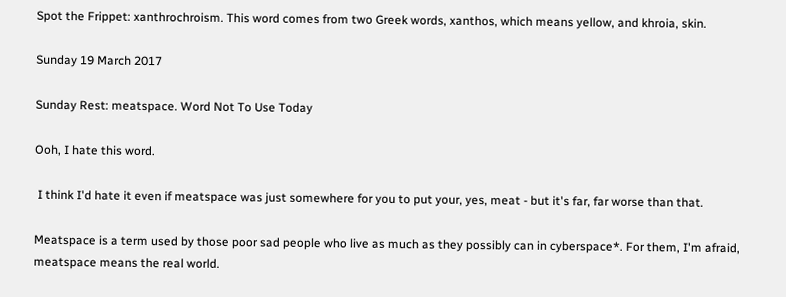Spot the Frippet: xanthrochroism. This word comes from two Greek words, xanthos, which means yellow, and khroia, skin.

Sunday 19 March 2017

Sunday Rest: meatspace. Word Not To Use Today

Ooh, I hate this word.

 I think I'd hate it even if meatspace was just somewhere for you to put your, yes, meat - but it's far, far worse than that.

Meatspace is a term used by those poor sad people who live as much as they possibly can in cyberspace*. For them, I'm afraid, meatspace means the real world.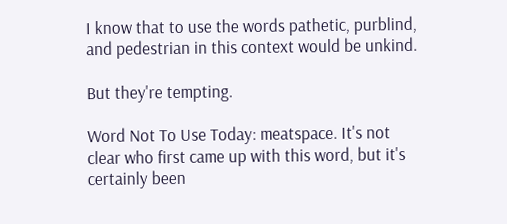I know that to use the words pathetic, purblind, and pedestrian in this context would be unkind.

But they're tempting.

Word Not To Use Today: meatspace. It's not clear who first came up with this word, but it's certainly been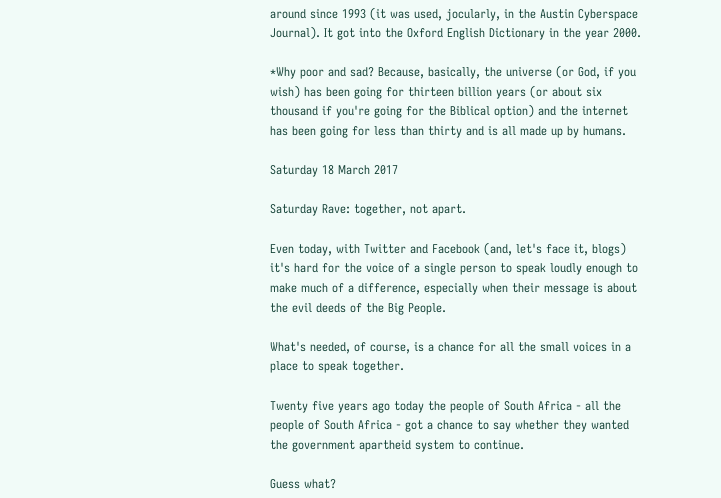around since 1993 (it was used, jocularly, in the Austin Cyberspace Journal). It got into the Oxford English Dictionary in the year 2000.

*Why poor and sad? Because, basically, the universe (or God, if you wish) has been going for thirteen billion years (or about six thousand if you're going for the Biblical option) and the internet has been going for less than thirty and is all made up by humans.

Saturday 18 March 2017

Saturday Rave: together, not apart.

Even today, with Twitter and Facebook (and, let's face it, blogs) it's hard for the voice of a single person to speak loudly enough to make much of a difference, especially when their message is about the evil deeds of the Big People.

What's needed, of course, is a chance for all the small voices in a place to speak together.

Twenty five years ago today the people of South Africa - all the people of South Africa - got a chance to say whether they wanted the government apartheid system to continue.

Guess what?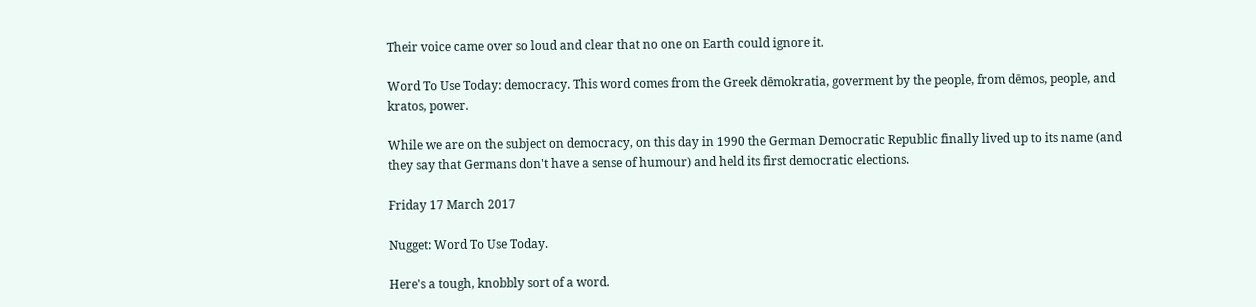Their voice came over so loud and clear that no one on Earth could ignore it.

Word To Use Today: democracy. This word comes from the Greek dēmokratia, goverment by the people, from dēmos, people, and kratos, power.

While we are on the subject on democracy, on this day in 1990 the German Democratic Republic finally lived up to its name (and they say that Germans don't have a sense of humour) and held its first democratic elections.

Friday 17 March 2017

Nugget: Word To Use Today.

Here's a tough, knobbly sort of a word.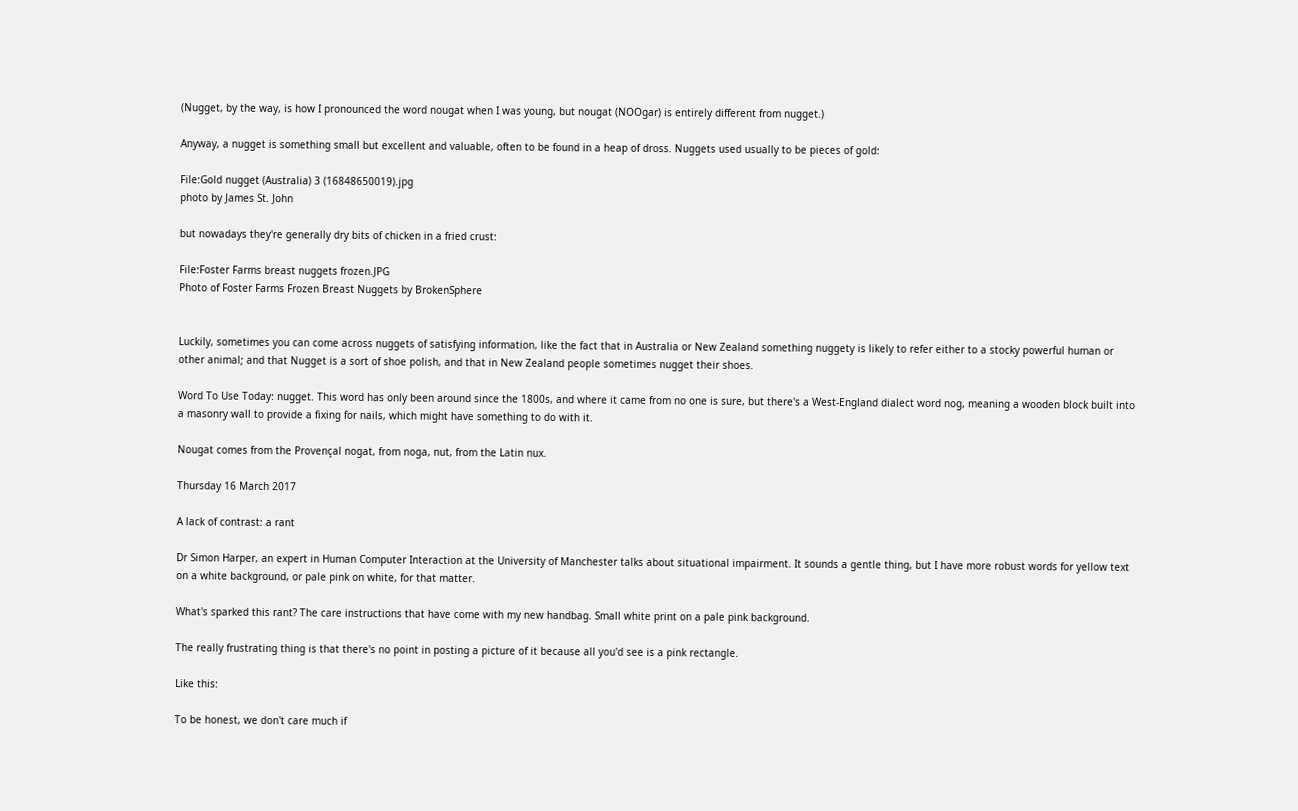(Nugget, by the way, is how I pronounced the word nougat when I was young, but nougat (NOOgar) is entirely different from nugget.)

Anyway, a nugget is something small but excellent and valuable, often to be found in a heap of dross. Nuggets used usually to be pieces of gold:

File:Gold nugget (Australia) 3 (16848650019).jpg
photo by James St. John

but nowadays they're generally dry bits of chicken in a fried crust:

File:Foster Farms breast nuggets frozen.JPG
Photo of Foster Farms Frozen Breast Nuggets by BrokenSphere


Luckily, sometimes you can come across nuggets of satisfying information, like the fact that in Australia or New Zealand something nuggety is likely to refer either to a stocky powerful human or other animal; and that Nugget is a sort of shoe polish, and that in New Zealand people sometimes nugget their shoes.

Word To Use Today: nugget. This word has only been around since the 1800s, and where it came from no one is sure, but there's a West-England dialect word nog, meaning a wooden block built into a masonry wall to provide a fixing for nails, which might have something to do with it.

Nougat comes from the Provençal nogat, from noga, nut, from the Latin nux.

Thursday 16 March 2017

A lack of contrast: a rant

Dr Simon Harper, an expert in Human Computer Interaction at the University of Manchester talks about situational impairment. It sounds a gentle thing, but I have more robust words for yellow text on a white background, or pale pink on white, for that matter.

What's sparked this rant? The care instructions that have come with my new handbag. Small white print on a pale pink background.

The really frustrating thing is that there's no point in posting a picture of it because all you'd see is a pink rectangle.

Like this:

To be honest, we don't care much if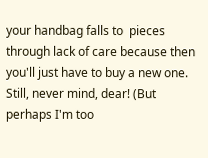your handbag falls to  pieces     through lack of care because then you'll just have to buy a new one. Still, never mind, dear! (But perhaps I'm too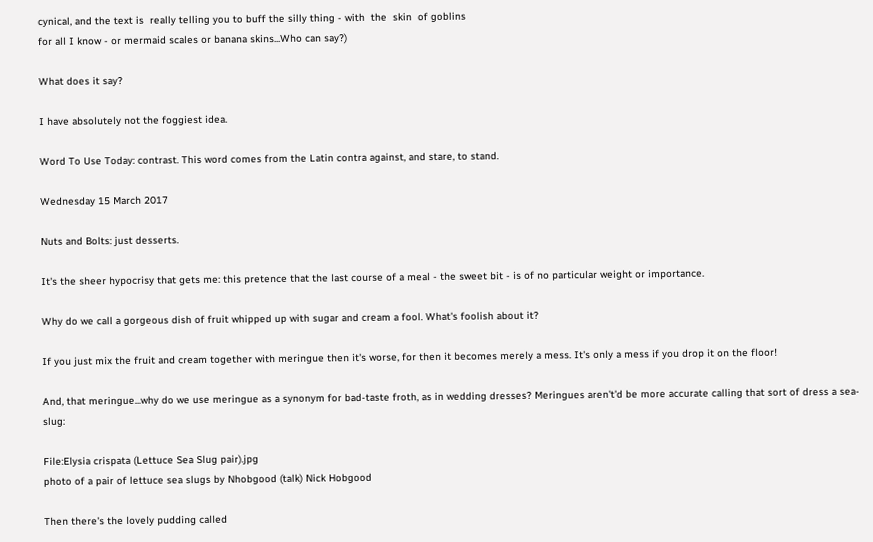cynical, and the text is  really telling you to buff the silly thing - with  the  skin  of goblins
for all I know - or mermaid scales or banana skins...Who can say?)

What does it say?

I have absolutely not the foggiest idea.

Word To Use Today: contrast. This word comes from the Latin contra against, and stare, to stand.

Wednesday 15 March 2017

Nuts and Bolts: just desserts.

It's the sheer hypocrisy that gets me: this pretence that the last course of a meal - the sweet bit - is of no particular weight or importance.

Why do we call a gorgeous dish of fruit whipped up with sugar and cream a fool. What's foolish about it?

If you just mix the fruit and cream together with meringue then it's worse, for then it becomes merely a mess. It's only a mess if you drop it on the floor!

And, that meringue...why do we use meringue as a synonym for bad-taste froth, as in wedding dresses? Meringues aren't'd be more accurate calling that sort of dress a sea-slug:

File:Elysia crispata (Lettuce Sea Slug pair).jpg
photo of a pair of lettuce sea slugs by Nhobgood (talk) Nick Hobgood

Then there's the lovely pudding called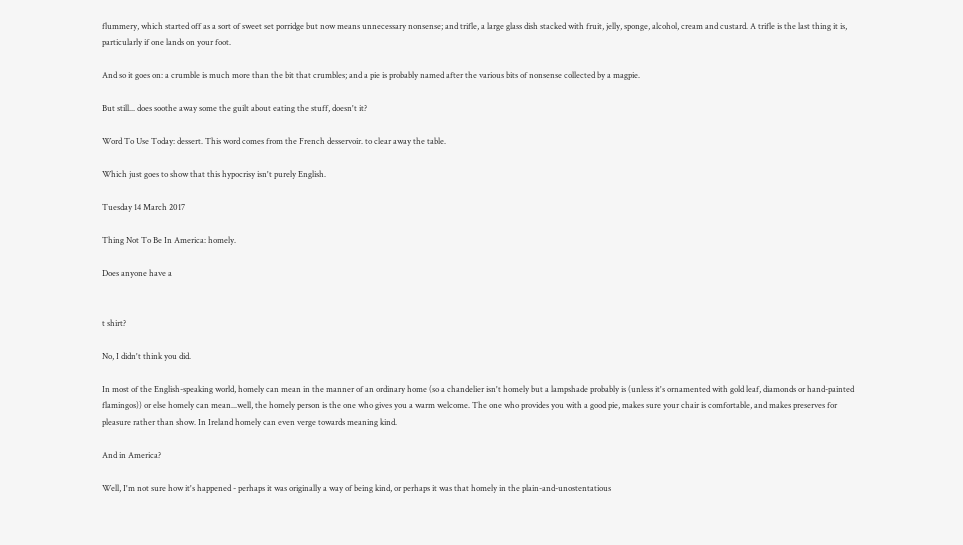flummery, which started off as a sort of sweet set porridge but now means unnecessary nonsense; and trifle, a large glass dish stacked with fruit, jelly, sponge, alcohol, cream and custard. A trifle is the last thing it is, particularly if one lands on your foot.

And so it goes on: a crumble is much more than the bit that crumbles; and a pie is probably named after the various bits of nonsense collected by a magpie.

But still... does soothe away some the guilt about eating the stuff, doesn't it?

Word To Use Today: dessert. This word comes from the French desservoir. to clear away the table.

Which just goes to show that this hypocrisy isn't purely English.

Tuesday 14 March 2017

Thing Not To Be In America: homely.

Does anyone have a


t shirt?

No, I didn't think you did.

In most of the English-speaking world, homely can mean in the manner of an ordinary home (so a chandelier isn't homely but a lampshade probably is (unless it's ornamented with gold leaf, diamonds or hand-painted flamingos)) or else homely can mean...well, the homely person is the one who gives you a warm welcome. The one who provides you with a good pie, makes sure your chair is comfortable, and makes preserves for pleasure rather than show. In Ireland homely can even verge towards meaning kind.

And in America?

Well, I'm not sure how it's happened - perhaps it was originally a way of being kind, or perhaps it was that homely in the plain-and-unostentatious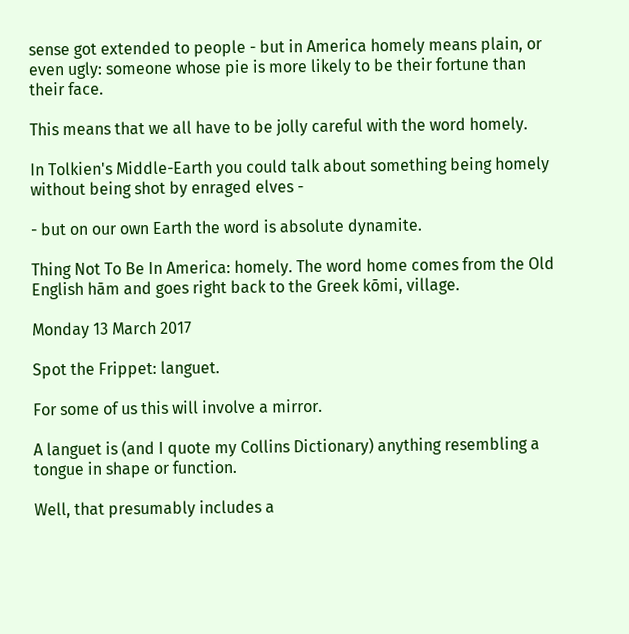sense got extended to people - but in America homely means plain, or even ugly: someone whose pie is more likely to be their fortune than their face.

This means that we all have to be jolly careful with the word homely.

In Tolkien's Middle-Earth you could talk about something being homely without being shot by enraged elves -

- but on our own Earth the word is absolute dynamite.

Thing Not To Be In America: homely. The word home comes from the Old English hām and goes right back to the Greek kōmi, village.

Monday 13 March 2017

Spot the Frippet: languet.

For some of us this will involve a mirror.

A languet is (and I quote my Collins Dictionary) anything resembling a tongue in shape or function.

Well, that presumably includes a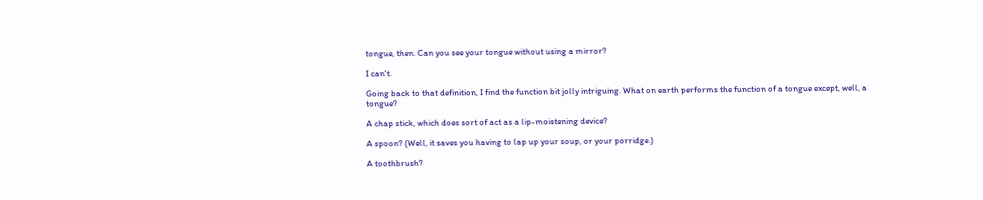tongue, then. Can you see your tongue without using a mirror?

I can't.

Going back to that definition, I find the function bit jolly intriguing. What on earth performs the function of a tongue except, well, a tongue?

A chap stick, which does sort of act as a lip-moistening device?

A spoon? (Well, it saves you having to lap up your soup, or your porridge.)

A toothbrush?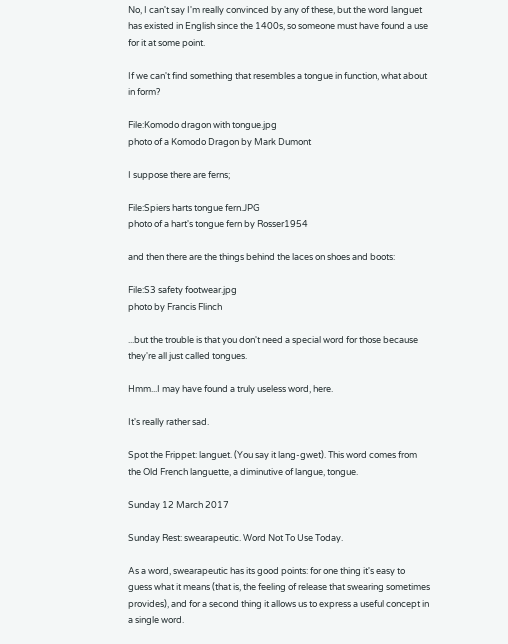No, I can't say I'm really convinced by any of these, but the word languet has existed in English since the 1400s, so someone must have found a use for it at some point.

If we can't find something that resembles a tongue in function, what about in form?

File:Komodo dragon with tongue.jpg
photo of a Komodo Dragon by Mark Dumont

I suppose there are ferns;

File:Spiers harts tongue fern.JPG
photo of a hart's tongue fern by Rosser1954

and then there are the things behind the laces on shoes and boots:

File:S3 safety footwear.jpg
photo by Francis Flinch

...but the trouble is that you don't need a special word for those because they're all just called tongues.

Hmm...I may have found a truly useless word, here.

It's really rather sad.

Spot the Frippet: languet. (You say it lang-gwet). This word comes from the Old French languette, a diminutive of langue, tongue.

Sunday 12 March 2017

Sunday Rest: swearapeutic. Word Not To Use Today.

As a word, swearapeutic has its good points: for one thing it's easy to guess what it means (that is, the feeling of release that swearing sometimes provides), and for a second thing it allows us to express a useful concept in a single word.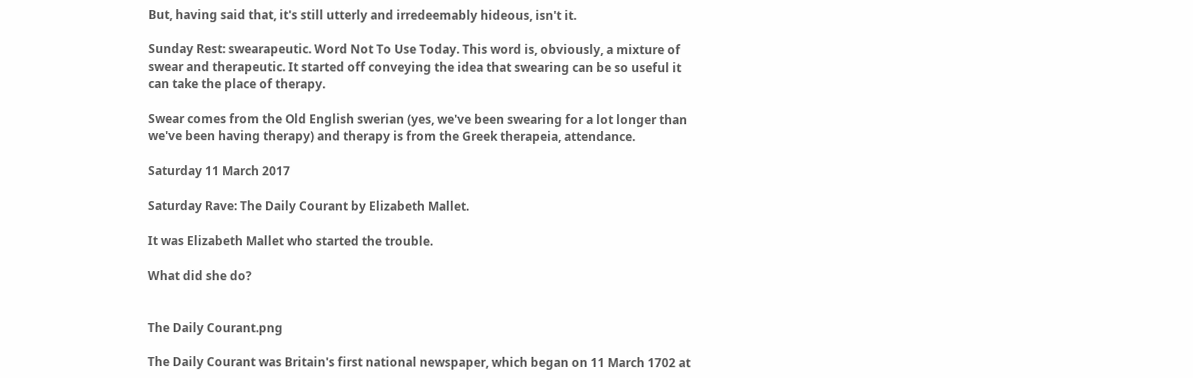But, having said that, it's still utterly and irredeemably hideous, isn't it.

Sunday Rest: swearapeutic. Word Not To Use Today. This word is, obviously, a mixture of swear and therapeutic. It started off conveying the idea that swearing can be so useful it can take the place of therapy.

Swear comes from the Old English swerian (yes, we've been swearing for a lot longer than we've been having therapy) and therapy is from the Greek therapeia, attendance.

Saturday 11 March 2017

Saturday Rave: The Daily Courant by Elizabeth Mallet.

It was Elizabeth Mallet who started the trouble.

What did she do?


The Daily Courant.png

The Daily Courant was Britain's first national newspaper, which began on 11 March 1702 at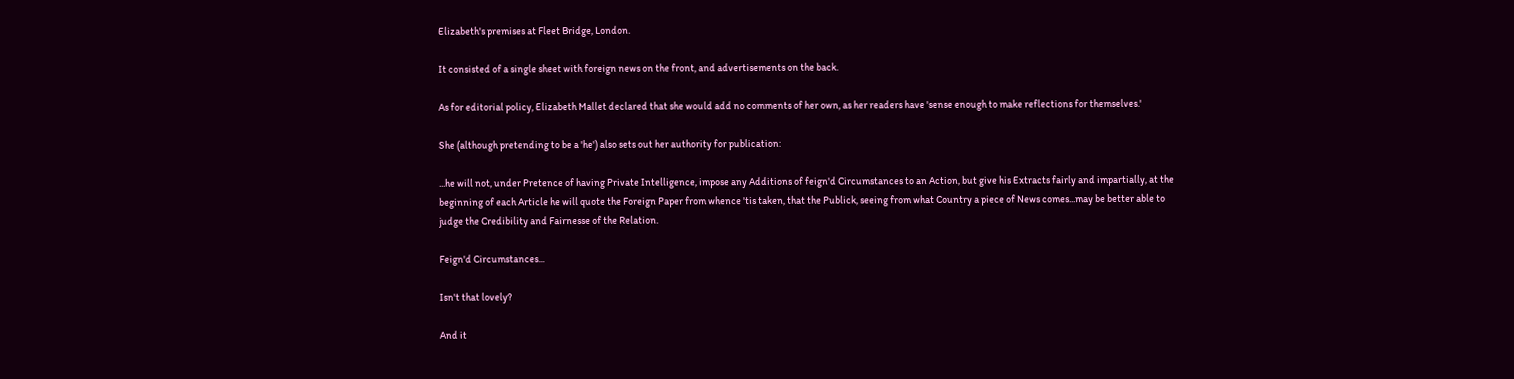Elizabeth's premises at Fleet Bridge, London.

It consisted of a single sheet with foreign news on the front, and advertisements on the back.

As for editorial policy, Elizabeth Mallet declared that she would add no comments of her own, as her readers have 'sense enough to make reflections for themselves.'

She (although pretending to be a 'he') also sets out her authority for publication:

...he will not, under Pretence of having Private Intelligence, impose any Additions of feign'd Circumstances to an Action, but give his Extracts fairly and impartially, at the beginning of each Article he will quote the Foreign Paper from whence 'tis taken, that the Publick, seeing from what Country a piece of News comes...may be better able to judge the Credibility and Fairnesse of the Relation.

Feign'd Circumstances...

Isn't that lovely?

And it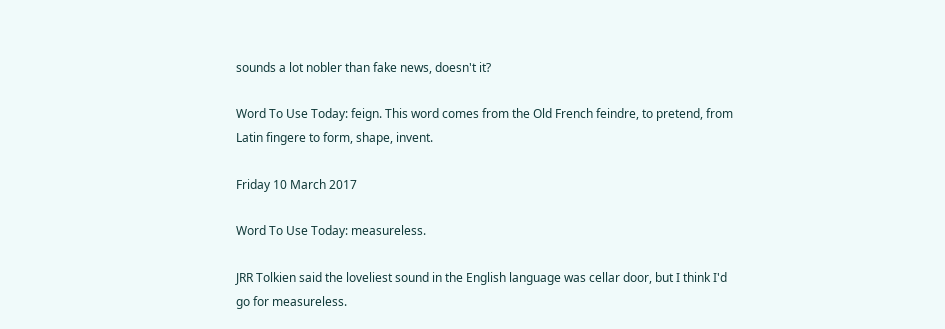sounds a lot nobler than fake news, doesn't it?

Word To Use Today: feign. This word comes from the Old French feindre, to pretend, from Latin fingere to form, shape, invent.

Friday 10 March 2017

Word To Use Today: measureless.

JRR Tolkien said the loveliest sound in the English language was cellar door, but I think I'd go for measureless.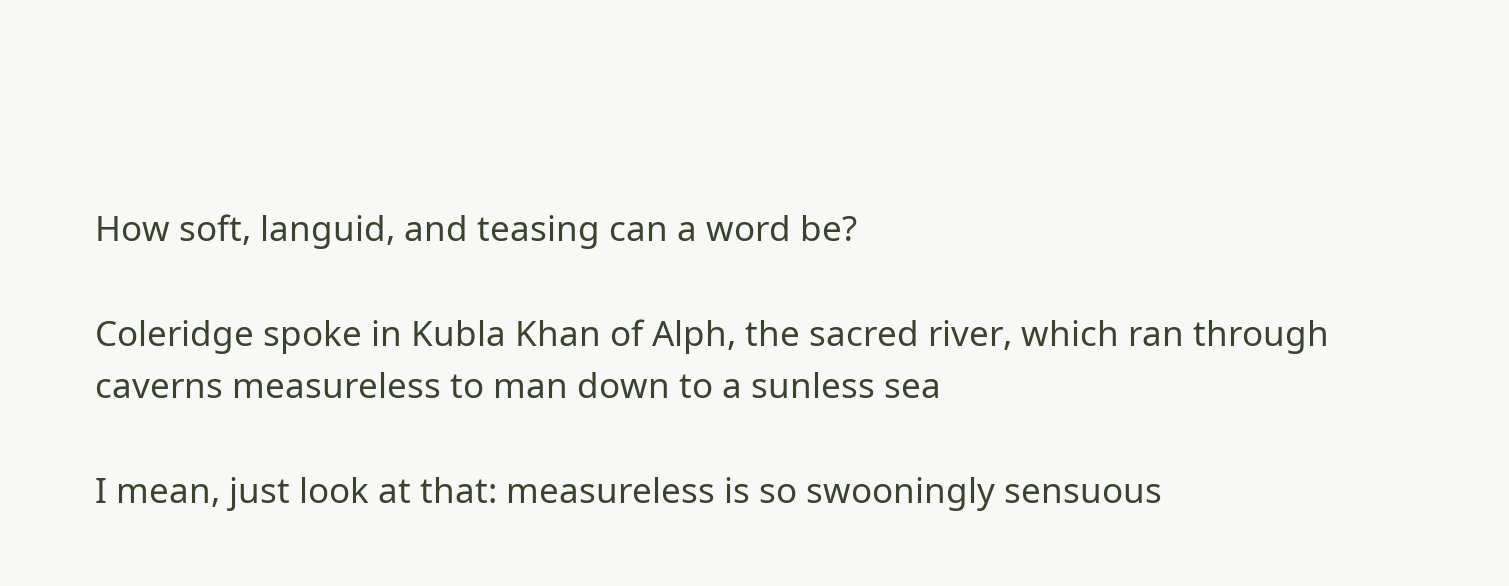How soft, languid, and teasing can a word be?

Coleridge spoke in Kubla Khan of Alph, the sacred river, which ran through caverns measureless to man down to a sunless sea

I mean, just look at that: measureless is so swooningly sensuous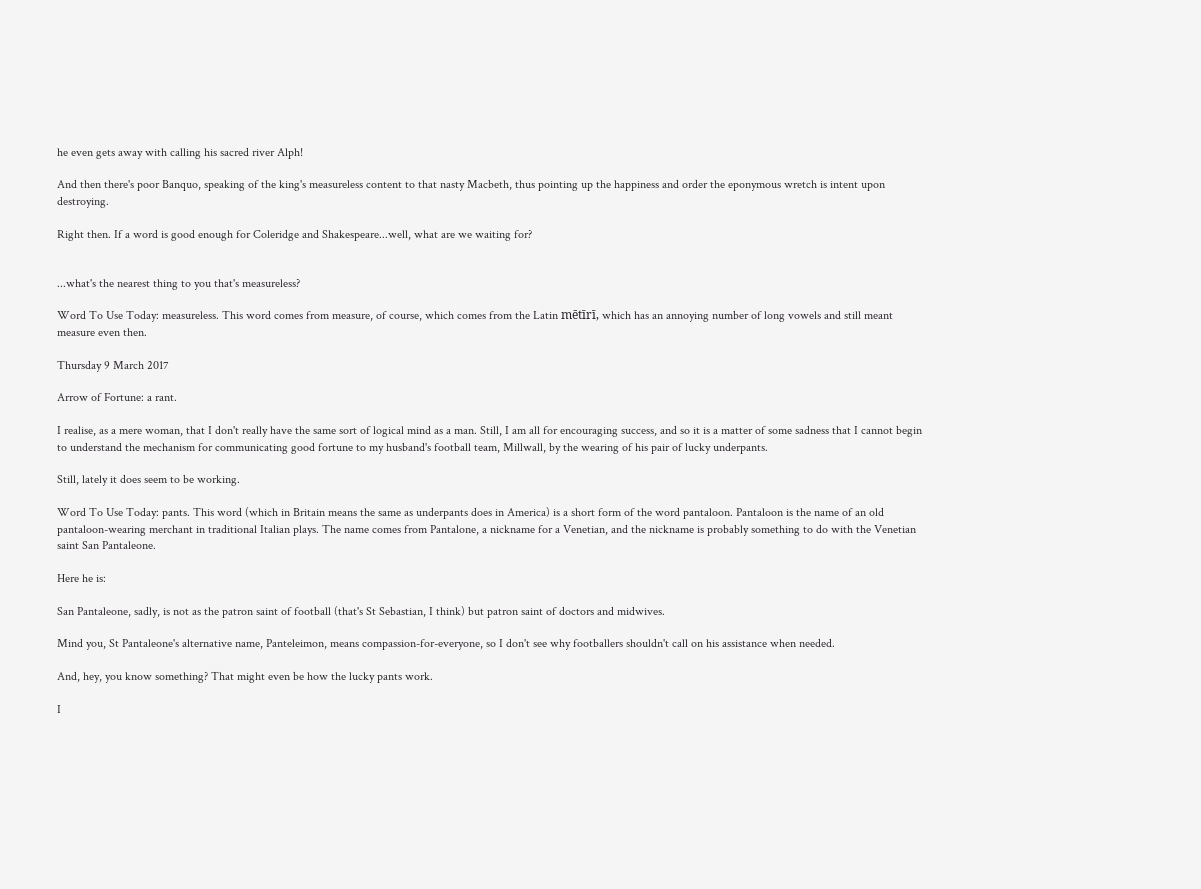he even gets away with calling his sacred river Alph!

And then there's poor Banquo, speaking of the king's measureless content to that nasty Macbeth, thus pointing up the happiness and order the eponymous wretch is intent upon destroying.

Right then. If a word is good enough for Coleridge and Shakespeare...well, what are we waiting for?


...what's the nearest thing to you that's measureless?

Word To Use Today: measureless. This word comes from measure, of course, which comes from the Latin mētīrī, which has an annoying number of long vowels and still meant measure even then.

Thursday 9 March 2017

Arrow of Fortune: a rant.

I realise, as a mere woman, that I don't really have the same sort of logical mind as a man. Still, I am all for encouraging success, and so it is a matter of some sadness that I cannot begin to understand the mechanism for communicating good fortune to my husband's football team, Millwall, by the wearing of his pair of lucky underpants.

Still, lately it does seem to be working.

Word To Use Today: pants. This word (which in Britain means the same as underpants does in America) is a short form of the word pantaloon. Pantaloon is the name of an old pantaloon-wearing merchant in traditional Italian plays. The name comes from Pantalone, a nickname for a Venetian, and the nickname is probably something to do with the Venetian saint San Pantaleone.

Here he is:

San Pantaleone, sadly, is not as the patron saint of football (that's St Sebastian, I think) but patron saint of doctors and midwives.

Mind you, St Pantaleone's alternative name, Panteleimon, means compassion-for-everyone, so I don't see why footballers shouldn't call on his assistance when needed.

And, hey, you know something? That might even be how the lucky pants work.

I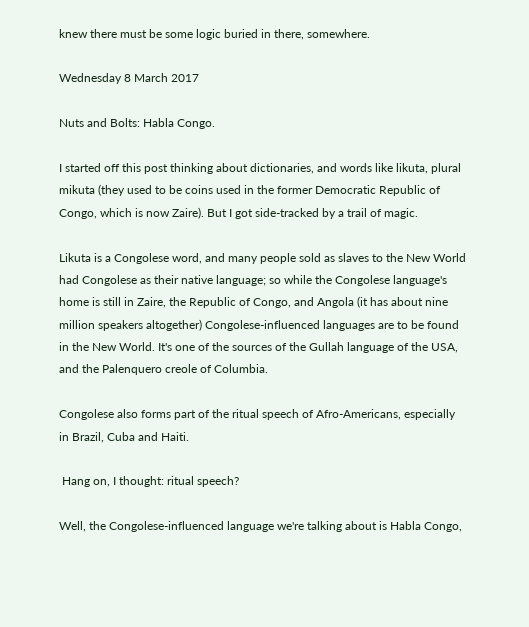knew there must be some logic buried in there, somewhere.

Wednesday 8 March 2017

Nuts and Bolts: Habla Congo.

I started off this post thinking about dictionaries, and words like likuta, plural mikuta (they used to be coins used in the former Democratic Republic of Congo, which is now Zaire). But I got side-tracked by a trail of magic.

Likuta is a Congolese word, and many people sold as slaves to the New World had Congolese as their native language; so while the Congolese language's home is still in Zaire, the Republic of Congo, and Angola (it has about nine million speakers altogether) Congolese-influenced languages are to be found in the New World. It's one of the sources of the Gullah language of the USA, and the Palenquero creole of Columbia.

Congolese also forms part of the ritual speech of Afro-Americans, especially in Brazil, Cuba and Haiti.

 Hang on, I thought: ritual speech?

Well, the Congolese-influenced language we're talking about is Habla Congo,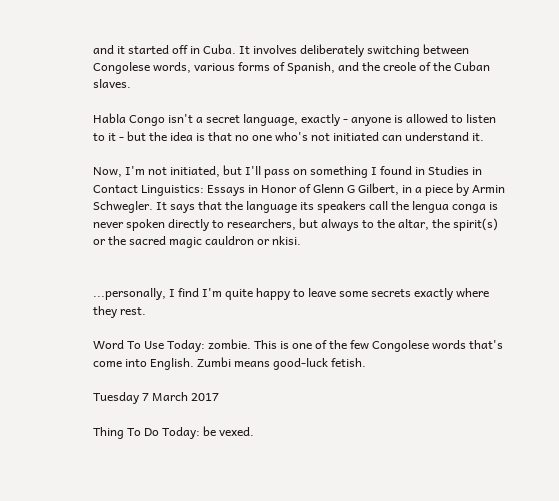and it started off in Cuba. It involves deliberately switching between Congolese words, various forms of Spanish, and the creole of the Cuban slaves.

Habla Congo isn't a secret language, exactly - anyone is allowed to listen to it - but the idea is that no one who's not initiated can understand it.

Now, I'm not initiated, but I'll pass on something I found in Studies in Contact Linguistics: Essays in Honor of Glenn G Gilbert, in a piece by Armin Schwegler. It says that the language its speakers call the lengua conga is never spoken directly to researchers, but always to the altar, the spirit(s) or the sacred magic cauldron or nkisi.


...personally, I find I'm quite happy to leave some secrets exactly where they rest.

Word To Use Today: zombie. This is one of the few Congolese words that's come into English. Zumbi means good-luck fetish.

Tuesday 7 March 2017

Thing To Do Today: be vexed.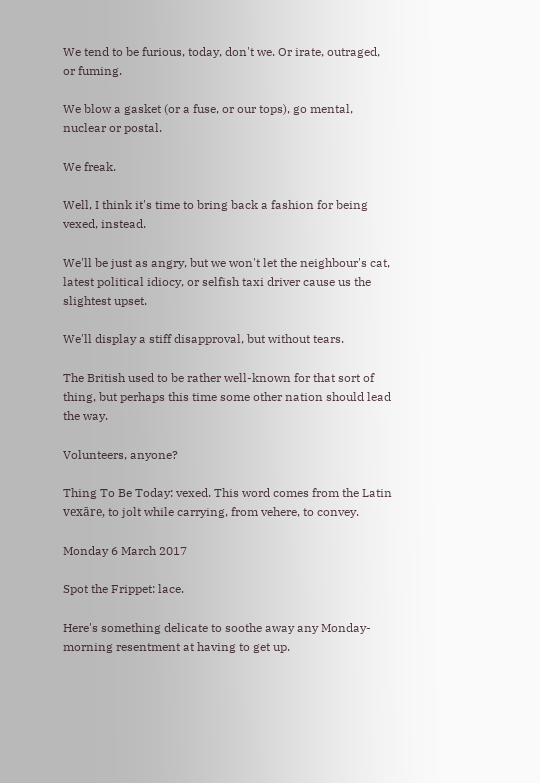We tend to be furious, today, don't we. Or irate, outraged, or fuming.

We blow a gasket (or a fuse, or our tops), go mental, nuclear or postal.

We freak.

Well, I think it's time to bring back a fashion for being vexed, instead.

We'll be just as angry, but we won't let the neighbour's cat, latest political idiocy, or selfish taxi driver cause us the slightest upset.

We'll display a stiff disapproval, but without tears.

The British used to be rather well-known for that sort of thing, but perhaps this time some other nation should lead the way.

Volunteers, anyone?

Thing To Be Today: vexed. This word comes from the Latin vexāre, to jolt while carrying, from vehere, to convey.

Monday 6 March 2017

Spot the Frippet: lace.

Here's something delicate to soothe away any Monday-morning resentment at having to get up.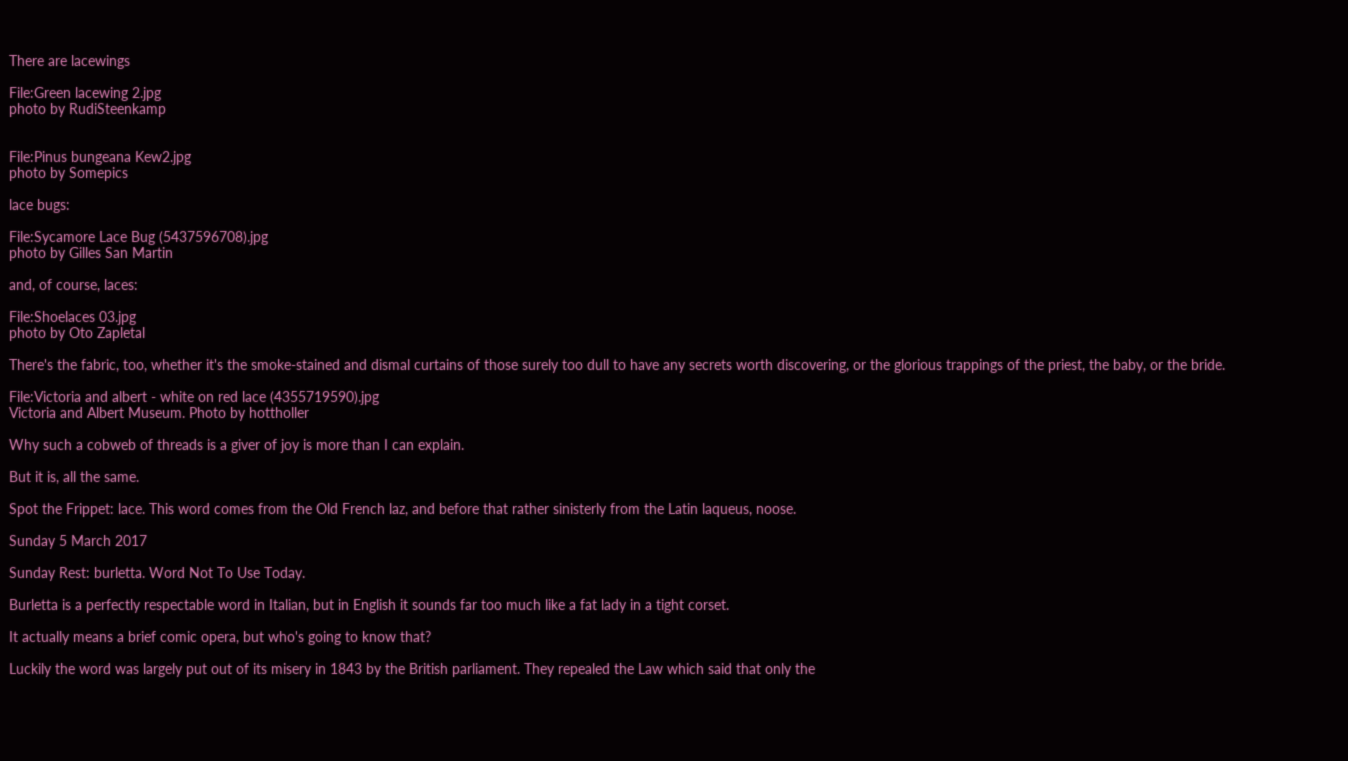There are lacewings

File:Green lacewing 2.jpg
photo by RudiSteenkamp


File:Pinus bungeana Kew2.jpg
photo by Somepics

lace bugs:

File:Sycamore Lace Bug (5437596708).jpg
photo by Gilles San Martin

and, of course, laces:

File:Shoelaces 03.jpg
photo by Oto Zapletal

There's the fabric, too, whether it's the smoke-stained and dismal curtains of those surely too dull to have any secrets worth discovering, or the glorious trappings of the priest, the baby, or the bride.

File:Victoria and albert - white on red lace (4355719590).jpg
Victoria and Albert Museum. Photo by hottholler

Why such a cobweb of threads is a giver of joy is more than I can explain.

But it is, all the same.

Spot the Frippet: lace. This word comes from the Old French laz, and before that rather sinisterly from the Latin laqueus, noose.

Sunday 5 March 2017

Sunday Rest: burletta. Word Not To Use Today.

Burletta is a perfectly respectable word in Italian, but in English it sounds far too much like a fat lady in a tight corset.

It actually means a brief comic opera, but who's going to know that?

Luckily the word was largely put out of its misery in 1843 by the British parliament. They repealed the Law which said that only the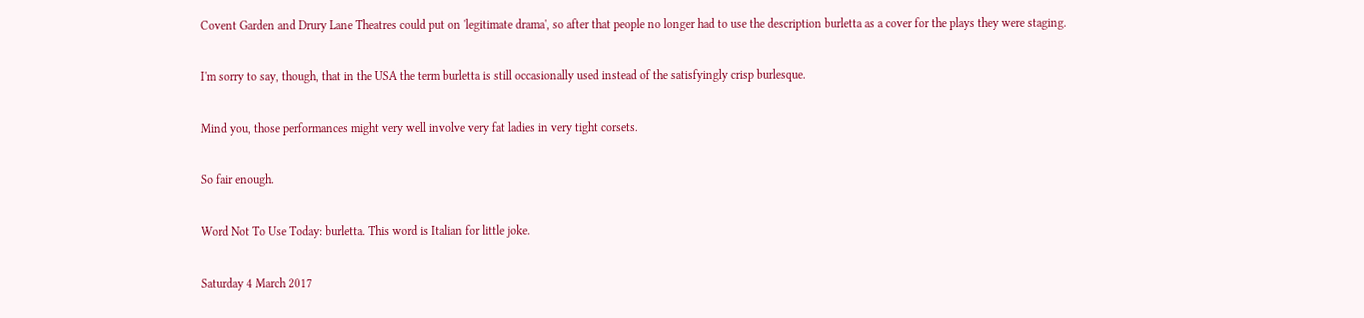Covent Garden and Drury Lane Theatres could put on 'legitimate drama', so after that people no longer had to use the description burletta as a cover for the plays they were staging.

I'm sorry to say, though, that in the USA the term burletta is still occasionally used instead of the satisfyingly crisp burlesque.

Mind you, those performances might very well involve very fat ladies in very tight corsets.

So fair enough.

Word Not To Use Today: burletta. This word is Italian for little joke.

Saturday 4 March 2017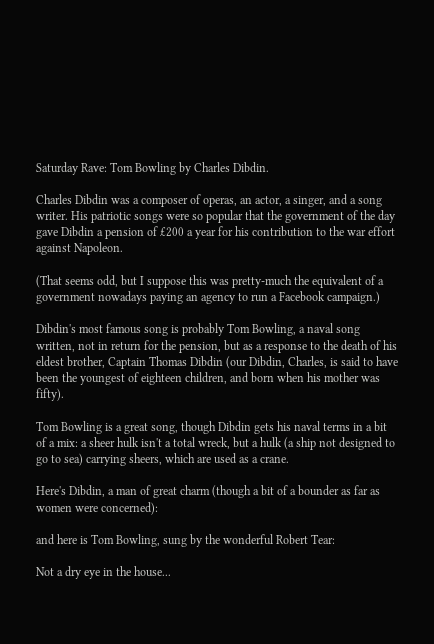Saturday Rave: Tom Bowling by Charles Dibdin.

Charles Dibdin was a composer of operas, an actor, a singer, and a song writer. His patriotic songs were so popular that the government of the day gave Dibdin a pension of £200 a year for his contribution to the war effort against Napoleon.

(That seems odd, but I suppose this was pretty-much the equivalent of a government nowadays paying an agency to run a Facebook campaign.)

Dibdin's most famous song is probably Tom Bowling, a naval song written, not in return for the pension, but as a response to the death of his eldest brother, Captain Thomas Dibdin (our Dibdin, Charles, is said to have been the youngest of eighteen children, and born when his mother was fifty).

Tom Bowling is a great song, though Dibdin gets his naval terms in a bit of a mix: a sheer hulk isn't a total wreck, but a hulk (a ship not designed to go to sea) carrying sheers, which are used as a crane.

Here's Dibdin, a man of great charm (though a bit of a bounder as far as women were concerned):

and here is Tom Bowling, sung by the wonderful Robert Tear:

Not a dry eye in the house...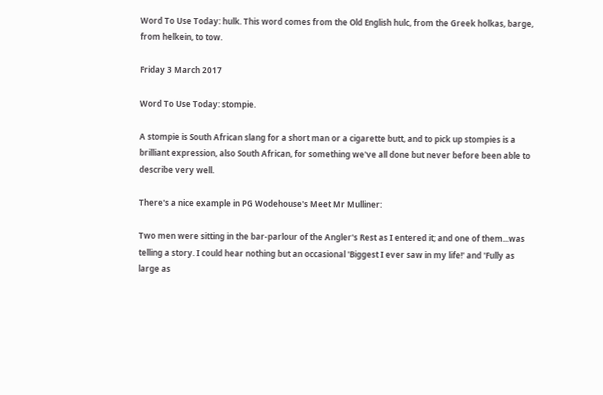Word To Use Today: hulk. This word comes from the Old English hulc, from the Greek holkas, barge, from helkein, to tow.

Friday 3 March 2017

Word To Use Today: stompie.

A stompie is South African slang for a short man or a cigarette butt, and to pick up stompies is a brilliant expression, also South African, for something we've all done but never before been able to describe very well.

There's a nice example in PG Wodehouse's Meet Mr Mulliner:

Two men were sitting in the bar-parlour of the Angler's Rest as I entered it; and one of them...was telling a story. I could hear nothing but an occasional 'Biggest I ever saw in my life!' and 'Fully as large as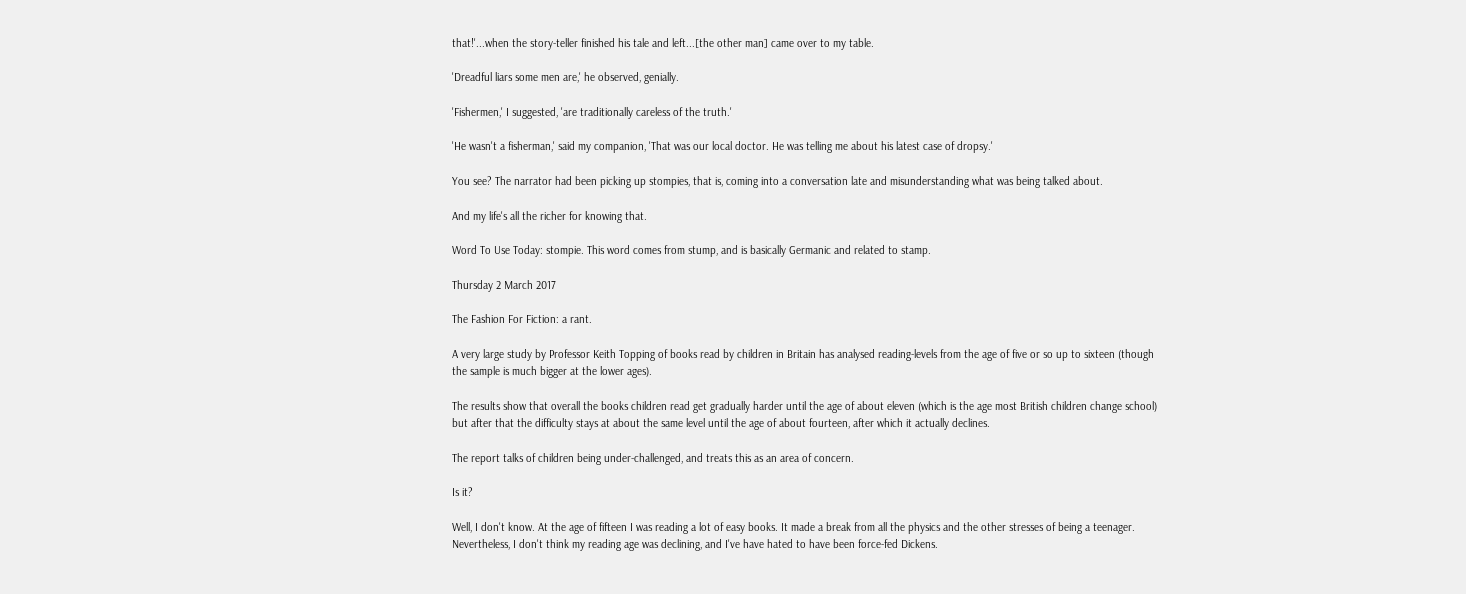that!'...when the story-teller finished his tale and left...[the other man] came over to my table.

'Dreadful liars some men are,' he observed, genially.

'Fishermen,' I suggested, 'are traditionally careless of the truth.'

'He wasn't a fisherman,' said my companion, 'That was our local doctor. He was telling me about his latest case of dropsy.'

You see? The narrator had been picking up stompies, that is, coming into a conversation late and misunderstanding what was being talked about.

And my life's all the richer for knowing that.

Word To Use Today: stompie. This word comes from stump, and is basically Germanic and related to stamp.

Thursday 2 March 2017

The Fashion For Fiction: a rant.

A very large study by Professor Keith Topping of books read by children in Britain has analysed reading-levels from the age of five or so up to sixteen (though the sample is much bigger at the lower ages).

The results show that overall the books children read get gradually harder until the age of about eleven (which is the age most British children change school) but after that the difficulty stays at about the same level until the age of about fourteen, after which it actually declines.

The report talks of children being under-challenged, and treats this as an area of concern.

Is it?

Well, I don't know. At the age of fifteen I was reading a lot of easy books. It made a break from all the physics and the other stresses of being a teenager. Nevertheless, I don't think my reading age was declining, and I've have hated to have been force-fed Dickens.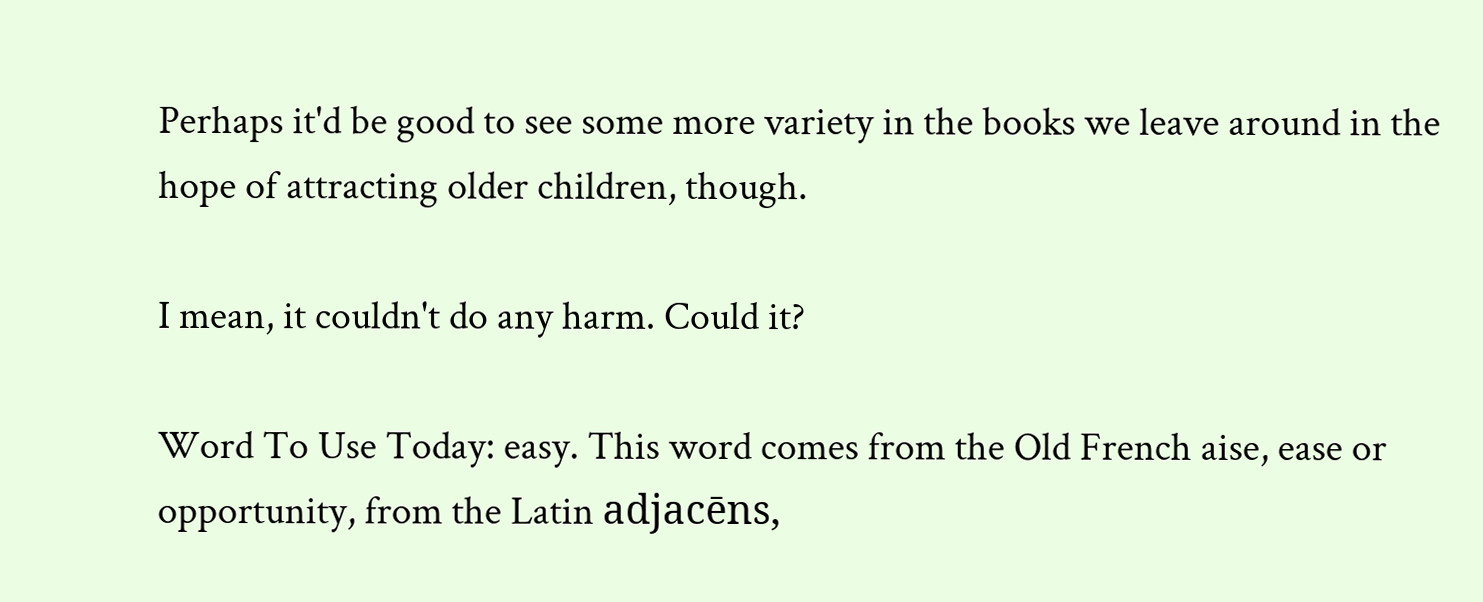Perhaps it'd be good to see some more variety in the books we leave around in the hope of attracting older children, though.

I mean, it couldn't do any harm. Could it?

Word To Use Today: easy. This word comes from the Old French aise, ease or opportunity, from the Latin adjacēns,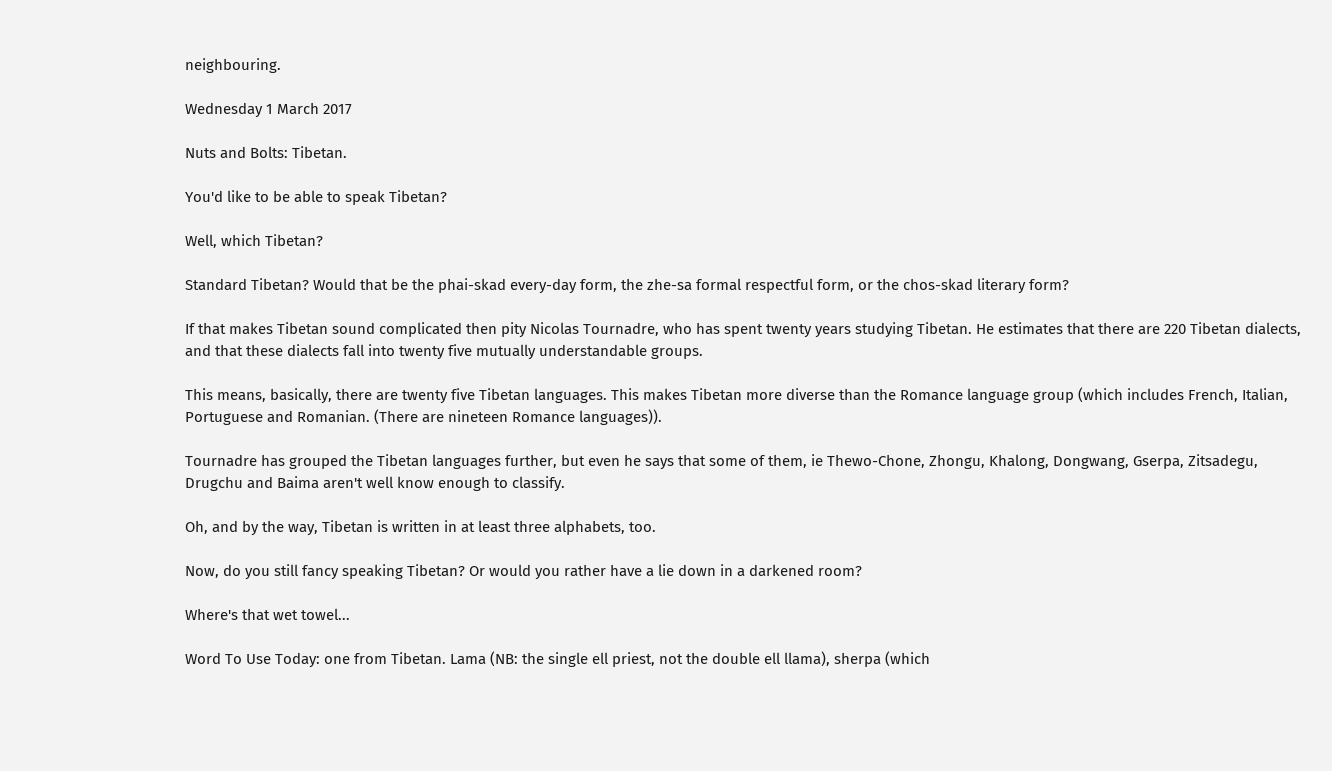neighbouring.

Wednesday 1 March 2017

Nuts and Bolts: Tibetan.

You'd like to be able to speak Tibetan?

Well, which Tibetan?

Standard Tibetan? Would that be the phai-skad every-day form, the zhe-sa formal respectful form, or the chos-skad literary form?

If that makes Tibetan sound complicated then pity Nicolas Tournadre, who has spent twenty years studying Tibetan. He estimates that there are 220 Tibetan dialects, and that these dialects fall into twenty five mutually understandable groups.

This means, basically, there are twenty five Tibetan languages. This makes Tibetan more diverse than the Romance language group (which includes French, Italian, Portuguese and Romanian. (There are nineteen Romance languages)).

Tournadre has grouped the Tibetan languages further, but even he says that some of them, ie Thewo-Chone, Zhongu, Khalong, Dongwang, Gserpa, Zitsadegu, Drugchu and Baima aren't well know enough to classify.

Oh, and by the way, Tibetan is written in at least three alphabets, too.

Now, do you still fancy speaking Tibetan? Or would you rather have a lie down in a darkened room?

Where's that wet towel...

Word To Use Today: one from Tibetan. Lama (NB: the single ell priest, not the double ell llama), sherpa (which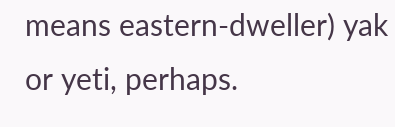means eastern-dweller) yak or yeti, perhaps.